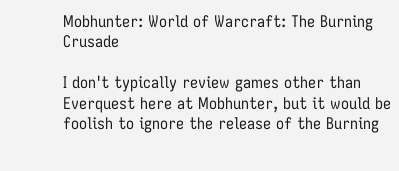Mobhunter: World of Warcraft: The Burning Crusade

I don't typically review games other than Everquest here at Mobhunter, but it would be foolish to ignore the release of the Burning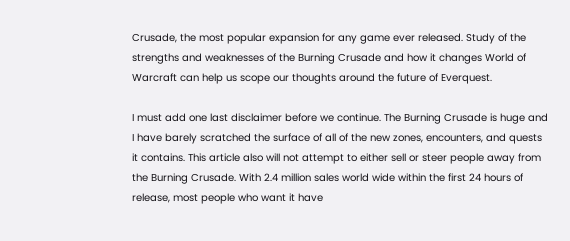Crusade, the most popular expansion for any game ever released. Study of the strengths and weaknesses of the Burning Crusade and how it changes World of Warcraft can help us scope our thoughts around the future of Everquest.

I must add one last disclaimer before we continue. The Burning Crusade is huge and I have barely scratched the surface of all of the new zones, encounters, and quests it contains. This article also will not attempt to either sell or steer people away from the Burning Crusade. With 2.4 million sales world wide within the first 24 hours of release, most people who want it have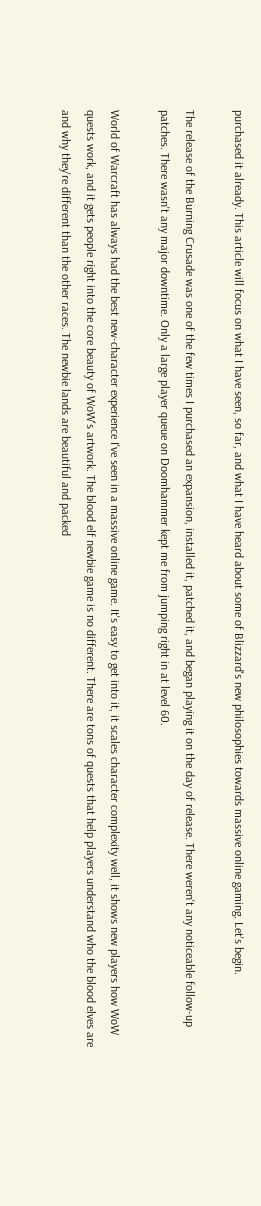purchased it already. This article will focus on what I have seen, so far, and what I have heard about some of Blizzard's new philosophies towards massive online gaming. Let's begin.

The release of the Burning Crusade was one of the few times I purchased an expansion, installed it, patched it, and began playing it on the day of release. There weren't any noticeable follow-up patches. There wasn't any major downtime. Only a large player queue on Doomhammer kept me from jumping right in at level 60.

World of Warcraft has always had the best new-character experience I've seen in a massive online game. It's easy to get into it, it scales character complexity well, it shows new players how WoW quests work, and it gets people right into the core beauty of WoW's artwork. The blood elf newbie game is no different. There are tons of quests that help players understand who the blood elves are and why they're different than the other races. The newbie lands are beautiful and packed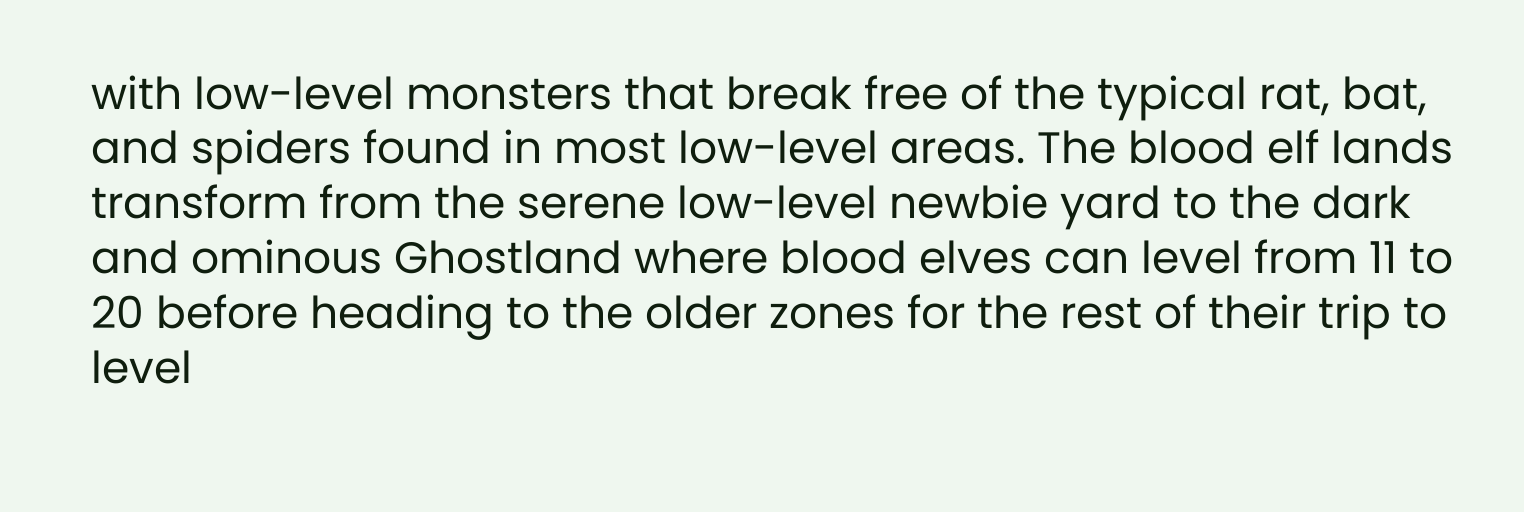with low-level monsters that break free of the typical rat, bat, and spiders found in most low-level areas. The blood elf lands transform from the serene low-level newbie yard to the dark and ominous Ghostland where blood elves can level from 11 to 20 before heading to the older zones for the rest of their trip to level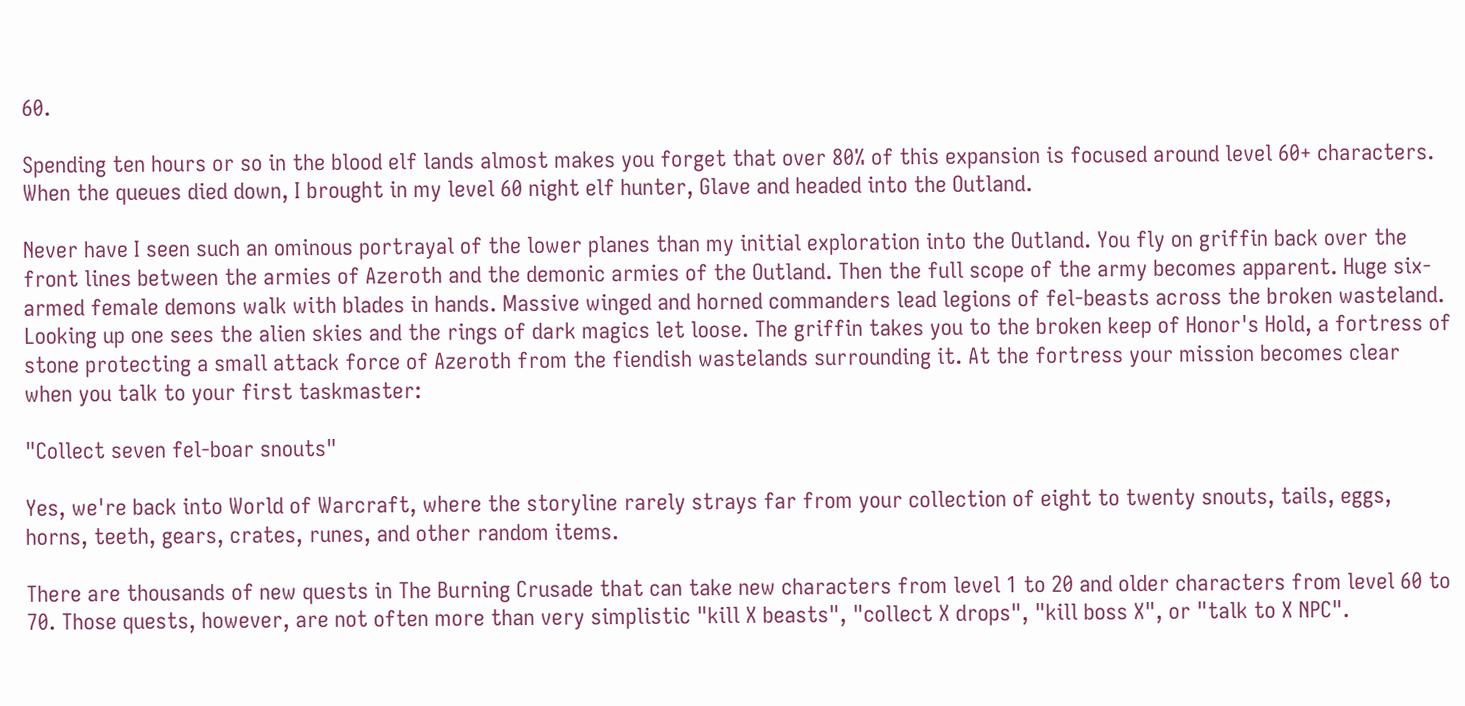60.

Spending ten hours or so in the blood elf lands almost makes you forget that over 80% of this expansion is focused around level 60+ characters. When the queues died down, I brought in my level 60 night elf hunter, Glave and headed into the Outland.

Never have I seen such an ominous portrayal of the lower planes than my initial exploration into the Outland. You fly on griffin back over the front lines between the armies of Azeroth and the demonic armies of the Outland. Then the full scope of the army becomes apparent. Huge six-armed female demons walk with blades in hands. Massive winged and horned commanders lead legions of fel-beasts across the broken wasteland. Looking up one sees the alien skies and the rings of dark magics let loose. The griffin takes you to the broken keep of Honor's Hold, a fortress of stone protecting a small attack force of Azeroth from the fiendish wastelands surrounding it. At the fortress your mission becomes clear when you talk to your first taskmaster:

"Collect seven fel-boar snouts"

Yes, we're back into World of Warcraft, where the storyline rarely strays far from your collection of eight to twenty snouts, tails, eggs, horns, teeth, gears, crates, runes, and other random items.

There are thousands of new quests in The Burning Crusade that can take new characters from level 1 to 20 and older characters from level 60 to 70. Those quests, however, are not often more than very simplistic "kill X beasts", "collect X drops", "kill boss X", or "talk to X NPC".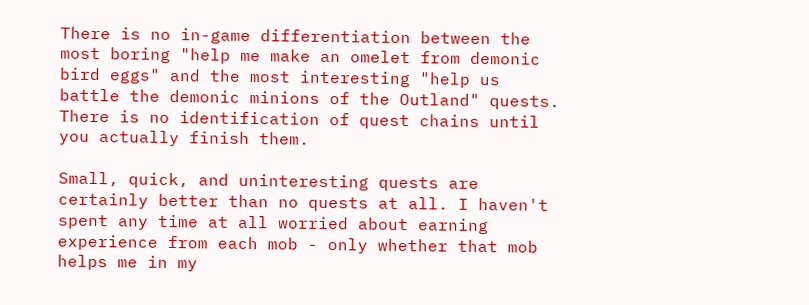There is no in-game differentiation between the most boring "help me make an omelet from demonic bird eggs" and the most interesting "help us battle the demonic minions of the Outland" quests. There is no identification of quest chains until you actually finish them.

Small, quick, and uninteresting quests are certainly better than no quests at all. I haven't spent any time at all worried about earning experience from each mob - only whether that mob helps me in my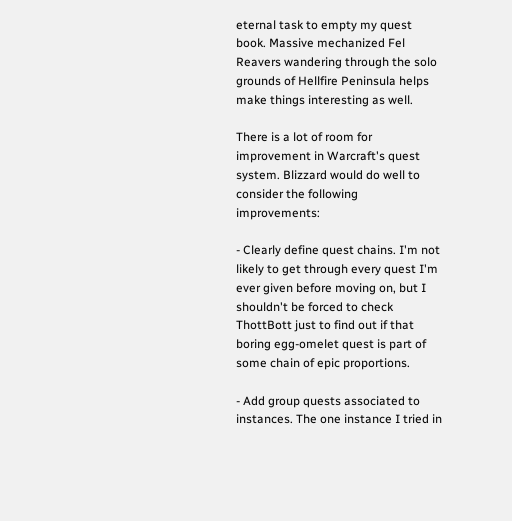eternal task to empty my quest book. Massive mechanized Fel Reavers wandering through the solo grounds of Hellfire Peninsula helps make things interesting as well.

There is a lot of room for improvement in Warcraft's quest system. Blizzard would do well to consider the following improvements:

- Clearly define quest chains. I'm not likely to get through every quest I'm ever given before moving on, but I shouldn't be forced to check ThottBott just to find out if that boring egg-omelet quest is part of some chain of epic proportions.

- Add group quests associated to instances. The one instance I tried in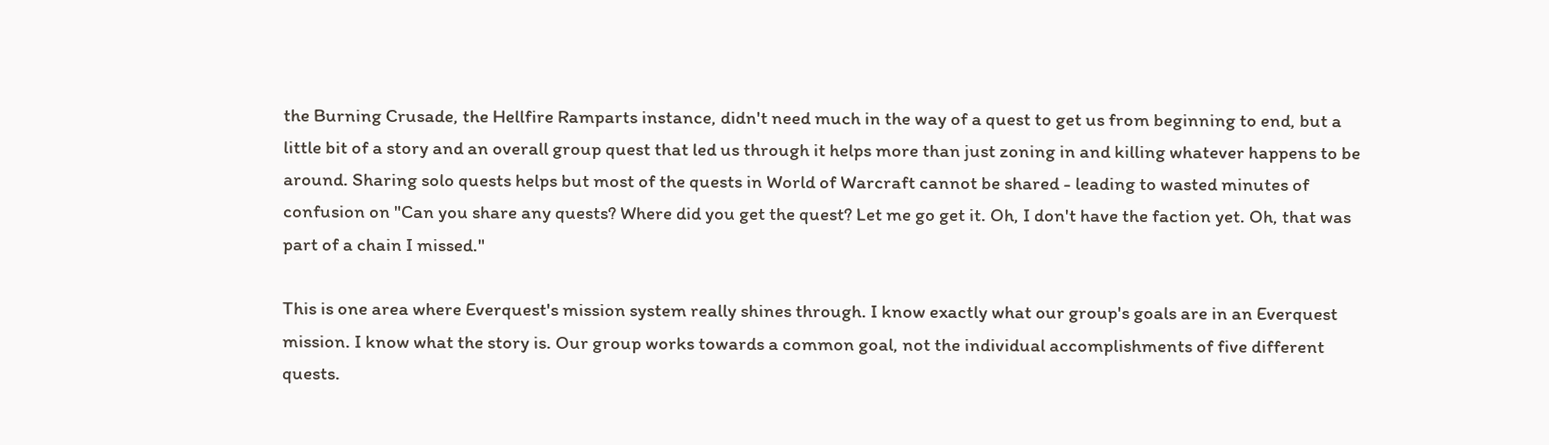the Burning Crusade, the Hellfire Ramparts instance, didn't need much in the way of a quest to get us from beginning to end, but a little bit of a story and an overall group quest that led us through it helps more than just zoning in and killing whatever happens to be around. Sharing solo quests helps but most of the quests in World of Warcraft cannot be shared - leading to wasted minutes of confusion on "Can you share any quests? Where did you get the quest? Let me go get it. Oh, I don't have the faction yet. Oh, that was part of a chain I missed."

This is one area where Everquest's mission system really shines through. I know exactly what our group's goals are in an Everquest mission. I know what the story is. Our group works towards a common goal, not the individual accomplishments of five different quests.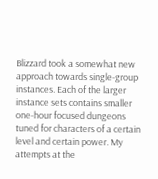Blizzard took a somewhat new approach towards single-group instances. Each of the larger instance sets contains smaller one-hour focused dungeons tuned for characters of a certain level and certain power. My attempts at the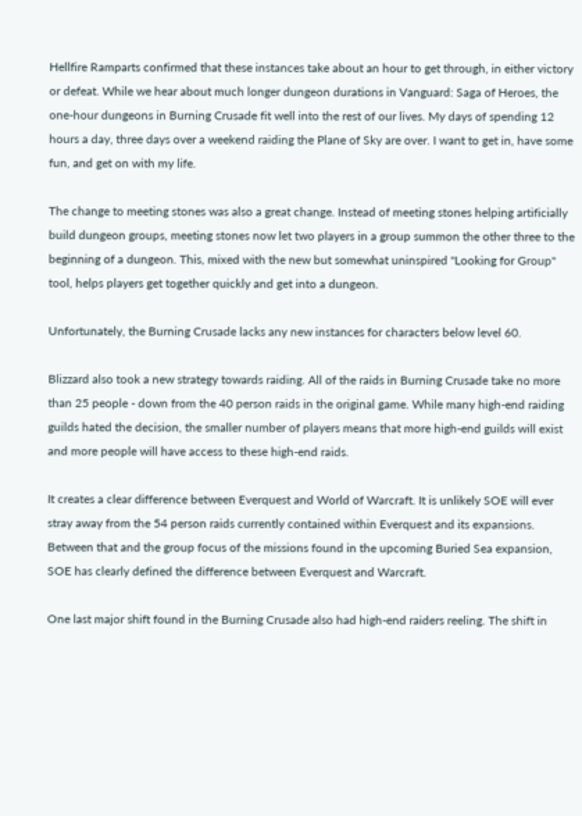Hellfire Ramparts confirmed that these instances take about an hour to get through, in either victory or defeat. While we hear about much longer dungeon durations in Vanguard: Saga of Heroes, the one-hour dungeons in Burning Crusade fit well into the rest of our lives. My days of spending 12 hours a day, three days over a weekend raiding the Plane of Sky are over. I want to get in, have some fun, and get on with my life.

The change to meeting stones was also a great change. Instead of meeting stones helping artificially build dungeon groups, meeting stones now let two players in a group summon the other three to the beginning of a dungeon. This, mixed with the new but somewhat uninspired "Looking for Group" tool, helps players get together quickly and get into a dungeon.

Unfortunately, the Burning Crusade lacks any new instances for characters below level 60.

Blizzard also took a new strategy towards raiding. All of the raids in Burning Crusade take no more than 25 people - down from the 40 person raids in the original game. While many high-end raiding guilds hated the decision, the smaller number of players means that more high-end guilds will exist and more people will have access to these high-end raids.

It creates a clear difference between Everquest and World of Warcraft. It is unlikely SOE will ever stray away from the 54 person raids currently contained within Everquest and its expansions. Between that and the group focus of the missions found in the upcoming Buried Sea expansion, SOE has clearly defined the difference between Everquest and Warcraft.

One last major shift found in the Burning Crusade also had high-end raiders reeling. The shift in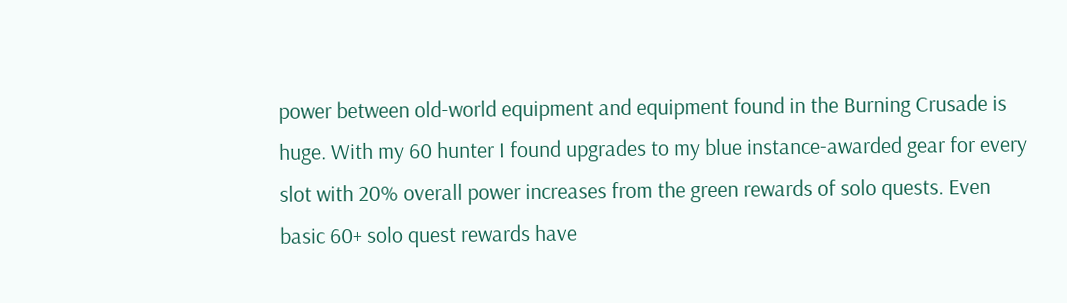power between old-world equipment and equipment found in the Burning Crusade is huge. With my 60 hunter I found upgrades to my blue instance-awarded gear for every slot with 20% overall power increases from the green rewards of solo quests. Even basic 60+ solo quest rewards have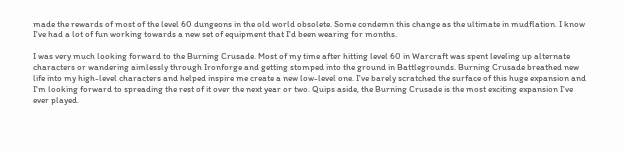made the rewards of most of the level 60 dungeons in the old world obsolete. Some condemn this change as the ultimate in mudflation. I know I've had a lot of fun working towards a new set of equipment that I'd been wearing for months.

I was very much looking forward to the Burning Crusade. Most of my time after hitting level 60 in Warcraft was spent leveling up alternate characters or wandering aimlessly through Ironforge and getting stomped into the ground in Battlegrounds. Burning Crusade breathed new life into my high-level characters and helped inspire me create a new low-level one. I've barely scratched the surface of this huge expansion and I'm looking forward to spreading the rest of it over the next year or two. Quips aside, the Burning Crusade is the most exciting expansion I've ever played.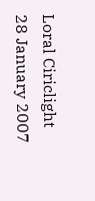Loral Ciriclight
28 January 2007